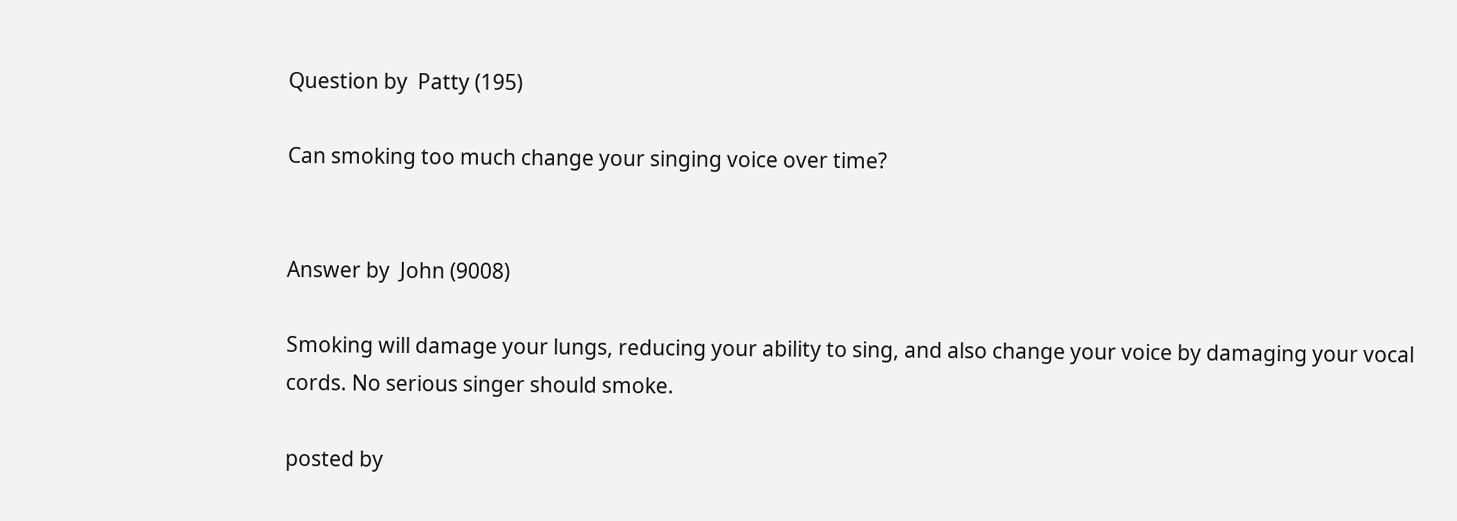Question by  Patty (195)

Can smoking too much change your singing voice over time?


Answer by  John (9008)

Smoking will damage your lungs, reducing your ability to sing, and also change your voice by damaging your vocal cords. No serious singer should smoke.

posted by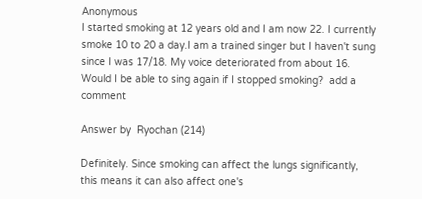Anonymous
I started smoking at 12 years old and I am now 22. I currently smoke 10 to 20 a day.I am a trained singer but I haven't sung since I was 17/18. My voice deteriorated from about 16. Would I be able to sing again if I stopped smoking?  add a comment

Answer by  Ryochan (214)

Definitely. Since smoking can affect the lungs significantly, this means it can also affect one's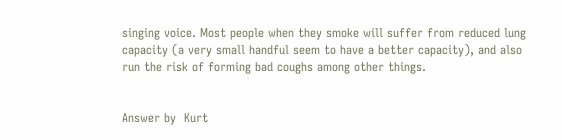singing voice. Most people when they smoke will suffer from reduced lung capacity (a very small handful seem to have a better capacity), and also run the risk of forming bad coughs among other things.


Answer by  Kurt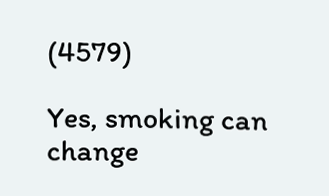(4579)

Yes, smoking can change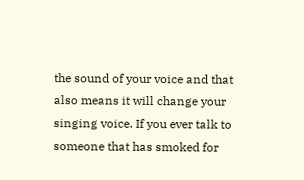the sound of your voice and that also means it will change your singing voice. If you ever talk to someone that has smoked for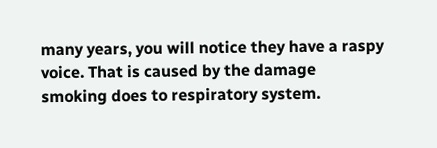many years, you will notice they have a raspy voice. That is caused by the damage smoking does to respiratory system.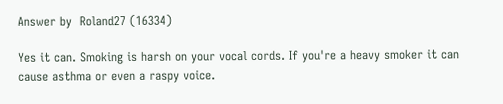Answer by  Roland27 (16334)

Yes it can. Smoking is harsh on your vocal cords. If you're a heavy smoker it can cause asthma or even a raspy voice.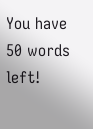You have 50 words left!